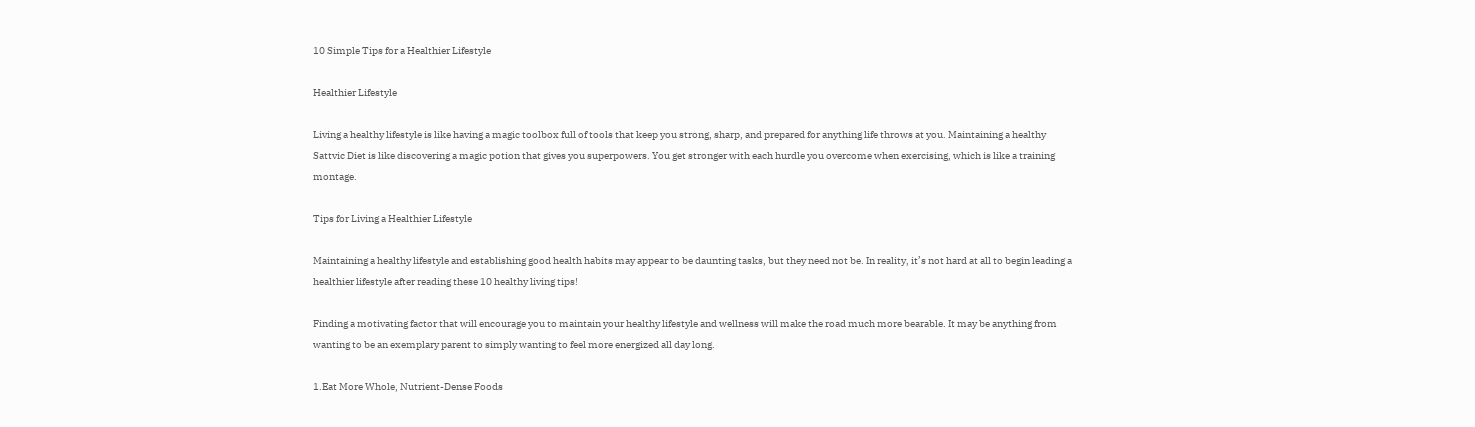10 Simple Tips for a Healthier Lifestyle

Healthier Lifestyle

Living a healthy lifestyle is like having a magic toolbox full of tools that keep you strong, sharp, and prepared for anything life throws at you. Maintaining a healthy Sattvic Diet is like discovering a magic potion that gives you superpowers. You get stronger with each hurdle you overcome when exercising, which is like a training montage.

Tips for Living a Healthier Lifestyle

Maintaining a healthy lifestyle and establishing good health habits may appear to be daunting tasks, but they need not be. In reality, it’s not hard at all to begin leading a healthier lifestyle after reading these 10 healthy living tips!

Finding a motivating factor that will encourage you to maintain your healthy lifestyle and wellness will make the road much more bearable. It may be anything from wanting to be an exemplary parent to simply wanting to feel more energized all day long.

1.Eat More Whole, Nutrient-Dense Foods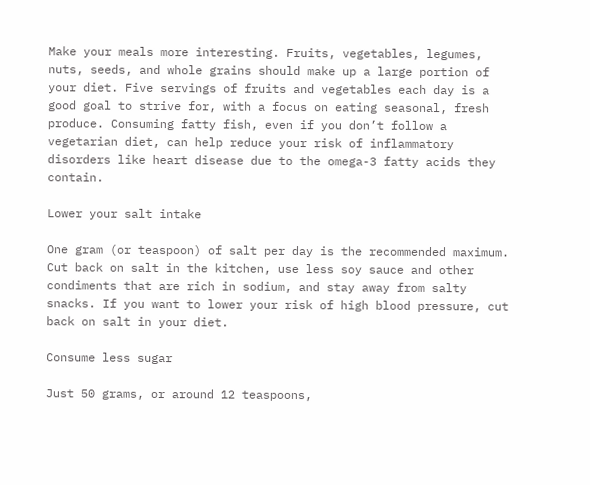Make your meals more interesting. Fruits, vegetables, legumes, nuts, seeds, and whole grains should make up a large portion of your diet. Five servings of fruits and vegetables each day is a good goal to strive for, with a focus on eating seasonal, fresh produce. Consuming fatty fish, even if you don’t follow a vegetarian diet, can help reduce your risk of inflammatory disorders like heart disease due to the omega-3 fatty acids they contain.

Lower your salt intake

One gram (or teaspoon) of salt per day is the recommended maximum. Cut back on salt in the kitchen, use less soy sauce and other condiments that are rich in sodium, and stay away from salty snacks. If you want to lower your risk of high blood pressure, cut back on salt in your diet.

Consume less sugar

Just 50 grams, or around 12 teaspoons,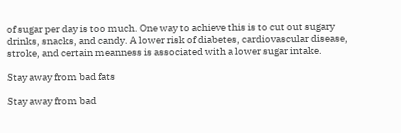of sugar per day is too much. One way to achieve this is to cut out sugary drinks, snacks, and candy. A lower risk of diabetes, cardiovascular disease, stroke, and certain meanness is associated with a lower sugar intake.

Stay away from bad fats

Stay away from bad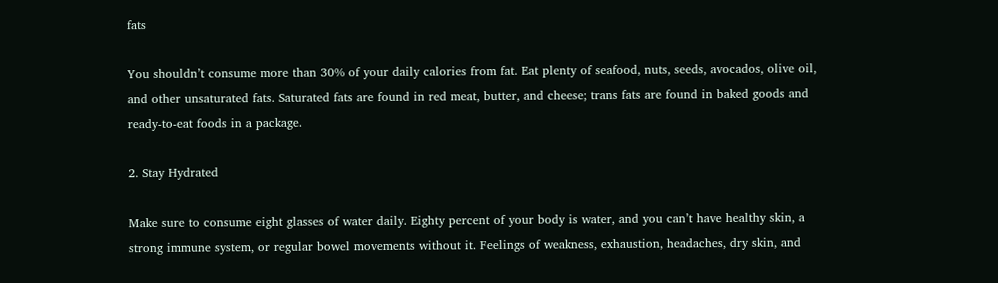fats

You shouldn’t consume more than 30% of your daily calories from fat. Eat plenty of seafood, nuts, seeds, avocados, olive oil, and other unsaturated fats. Saturated fats are found in red meat, butter, and cheese; trans fats are found in baked goods and ready-to-eat foods in a package.

2. Stay Hydrated

Make sure to consume eight glasses of water daily. Eighty percent of your body is water, and you can’t have healthy skin, a strong immune system, or regular bowel movements without it. Feelings of weakness, exhaustion, headaches, dry skin, and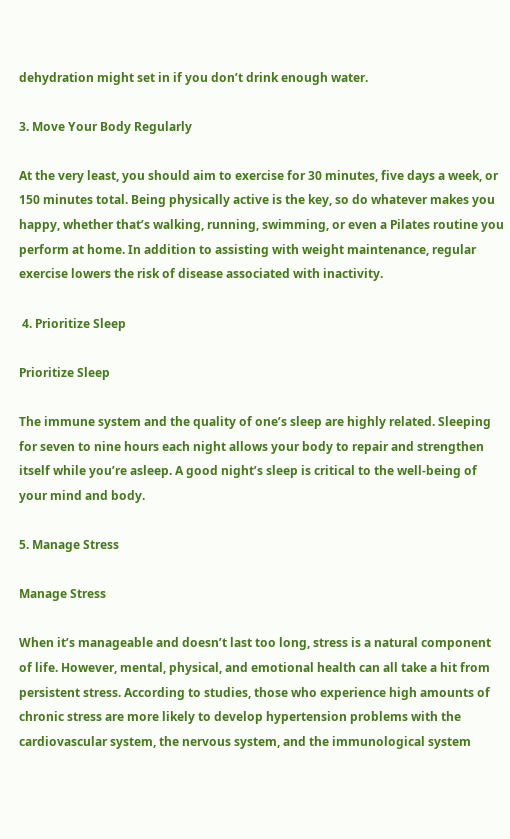dehydration might set in if you don’t drink enough water.

3. Move Your Body Regularly

At the very least, you should aim to exercise for 30 minutes, five days a week, or 150 minutes total. Being physically active is the key, so do whatever makes you happy, whether that’s walking, running, swimming, or even a Pilates routine you perform at home. In addition to assisting with weight maintenance, regular exercise lowers the risk of disease associated with inactivity.

 4. Prioritize Sleep

Prioritize Sleep

The immune system and the quality of one’s sleep are highly related. Sleeping for seven to nine hours each night allows your body to repair and strengthen itself while you’re asleep. A good night’s sleep is critical to the well-being of your mind and body.

5. Manage Stress

Manage Stress

When it’s manageable and doesn’t last too long, stress is a natural component of life. However, mental, physical, and emotional health can all take a hit from persistent stress. According to studies, those who experience high amounts of chronic stress are more likely to develop hypertension problems with the cardiovascular system, the nervous system, and the immunological system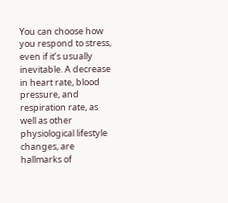You can choose how you respond to stress, even if it’s usually inevitable. A decrease in heart rate, blood pressure, and respiration rate, as well as other physiological lifestyle changes, are hallmarks of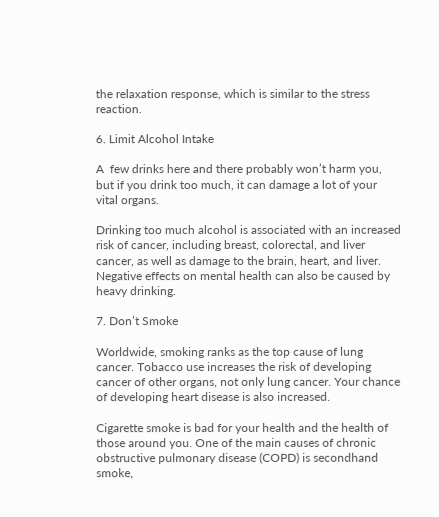the relaxation response, which is similar to the stress reaction.

6. Limit Alcohol Intake

A  few drinks here and there probably won’t harm you, but if you drink too much, it can damage a lot of your vital organs.

Drinking too much alcohol is associated with an increased risk of cancer, including breast, colorectal, and liver cancer, as well as damage to the brain, heart, and liver. Negative effects on mental health can also be caused by heavy drinking.

7. Don’t Smoke

Worldwide, smoking ranks as the top cause of lung cancer. Tobacco use increases the risk of developing cancer of other organs, not only lung cancer. Your chance of developing heart disease is also increased.

Cigarette smoke is bad for your health and the health of those around you. One of the main causes of chronic obstructive pulmonary disease (COPD) is secondhand smoke,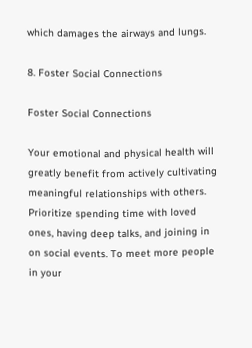which damages the airways and lungs.

8. Foster Social Connections

Foster Social Connections

Your emotional and physical health will greatly benefit from actively cultivating meaningful relationships with others. Prioritize spending time with loved ones, having deep talks, and joining in on social events. To meet more people in your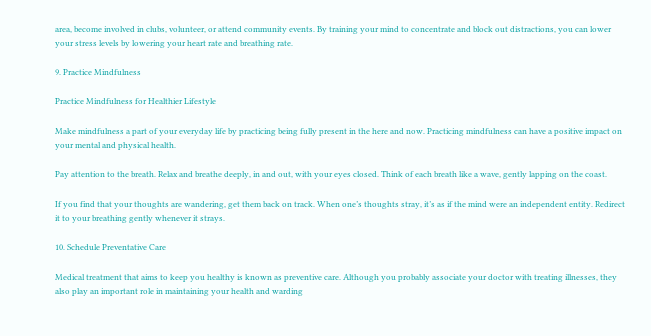area, become involved in clubs, volunteer, or attend community events. By training your mind to concentrate and block out distractions, you can lower your stress levels by lowering your heart rate and breathing rate.

9. Practice Mindfulness

Practice Mindfulness for Healthier Lifestyle

Make mindfulness a part of your everyday life by practicing being fully present in the here and now. Practicing mindfulness can have a positive impact on your mental and physical health.

Pay attention to the breath. Relax and breathe deeply, in and out, with your eyes closed. Think of each breath like a wave, gently lapping on the coast.

If you find that your thoughts are wandering, get them back on track. When one’s thoughts stray, it’s as if the mind were an independent entity. Redirect it to your breathing gently whenever it strays.

10. Schedule Preventative Care

Medical treatment that aims to keep you healthy is known as preventive care. Although you probably associate your doctor with treating illnesses, they also play an important role in maintaining your health and warding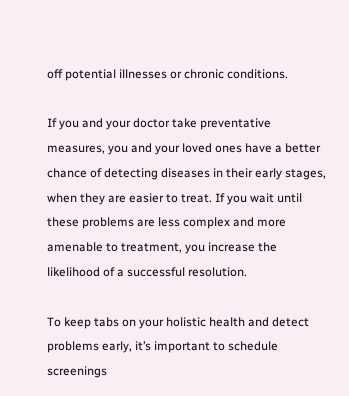off potential illnesses or chronic conditions.

If you and your doctor take preventative measures, you and your loved ones have a better chance of detecting diseases in their early stages, when they are easier to treat. If you wait until these problems are less complex and more amenable to treatment, you increase the likelihood of a successful resolution.

To keep tabs on your holistic health and detect problems early, it’s important to schedule screenings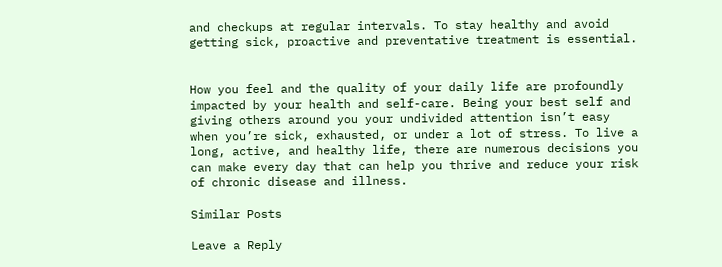and checkups at regular intervals. To stay healthy and avoid getting sick, proactive and preventative treatment is essential.


How you feel and the quality of your daily life are profoundly impacted by your health and self-care. Being your best self and giving others around you your undivided attention isn’t easy when you’re sick, exhausted, or under a lot of stress. To live a long, active, and healthy life, there are numerous decisions you can make every day that can help you thrive and reduce your risk of chronic disease and illness.

Similar Posts

Leave a Reply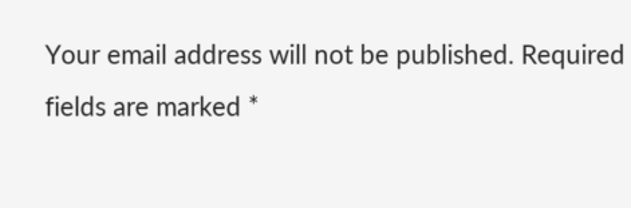Your email address will not be published. Required fields are marked *